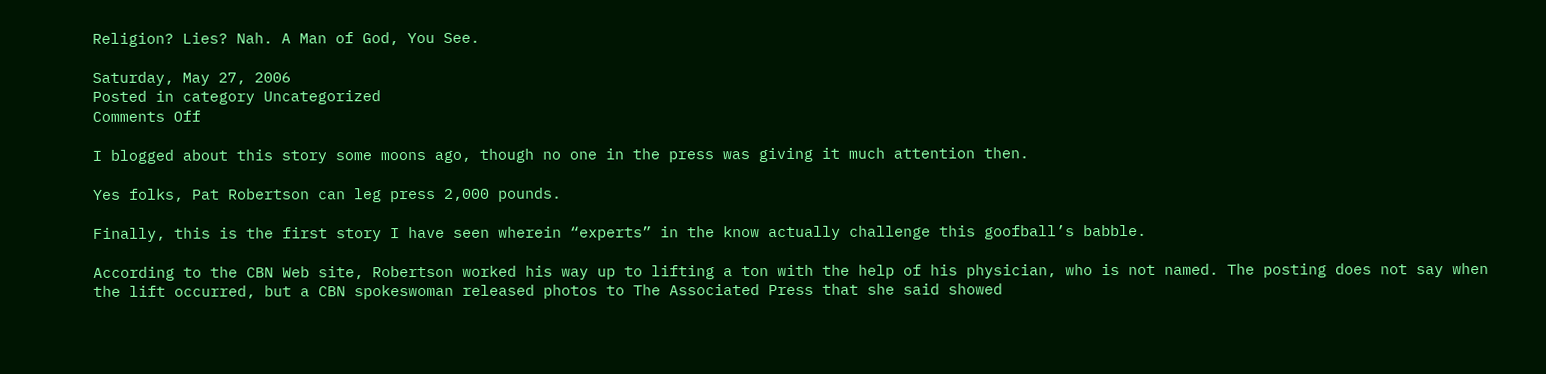Religion? Lies? Nah. A Man of God, You See.

Saturday, May 27, 2006
Posted in category Uncategorized
Comments Off

I blogged about this story some moons ago, though no one in the press was giving it much attention then.

Yes folks, Pat Robertson can leg press 2,000 pounds.

Finally, this is the first story I have seen wherein “experts” in the know actually challenge this goofball’s babble.

According to the CBN Web site, Robertson worked his way up to lifting a ton with the help of his physician, who is not named. The posting does not say when the lift occurred, but a CBN spokeswoman released photos to The Associated Press that she said showed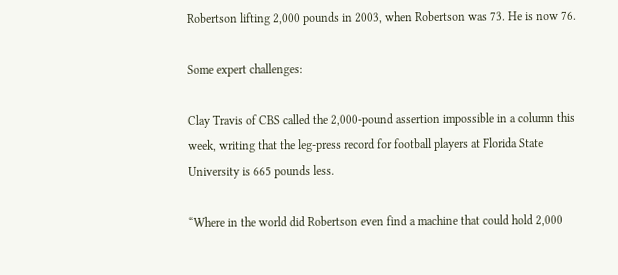Robertson lifting 2,000 pounds in 2003, when Robertson was 73. He is now 76.

Some expert challenges:

Clay Travis of CBS called the 2,000-pound assertion impossible in a column this week, writing that the leg-press record for football players at Florida State University is 665 pounds less.

“Where in the world did Robertson even find a machine that could hold 2,000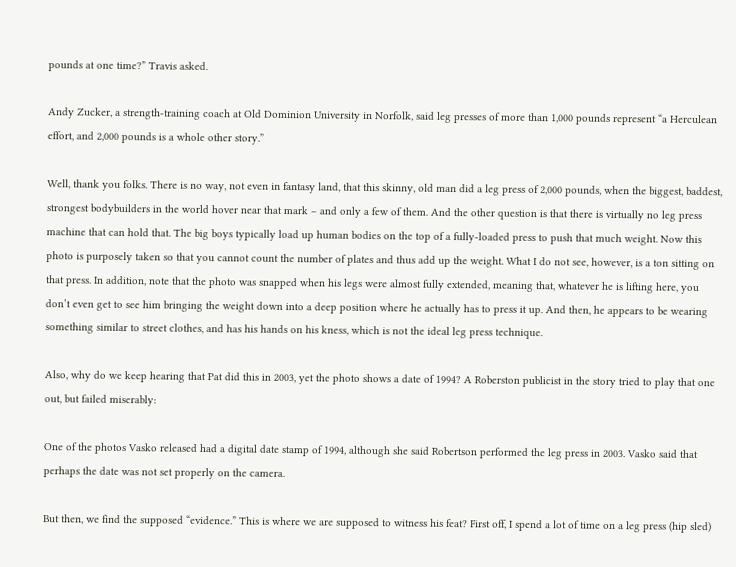pounds at one time?” Travis asked.

Andy Zucker, a strength-training coach at Old Dominion University in Norfolk, said leg presses of more than 1,000 pounds represent “a Herculean effort, and 2,000 pounds is a whole other story.”

Well, thank you folks. There is no way, not even in fantasy land, that this skinny, old man did a leg press of 2,000 pounds, when the biggest, baddest, strongest bodybuilders in the world hover near that mark – and only a few of them. And the other question is that there is virtually no leg press machine that can hold that. The big boys typically load up human bodies on the top of a fully-loaded press to push that much weight. Now this photo is purposely taken so that you cannot count the number of plates and thus add up the weight. What I do not see, however, is a ton sitting on that press. In addition, note that the photo was snapped when his legs were almost fully extended, meaning that, whatever he is lifting here, you don’t even get to see him bringing the weight down into a deep position where he actually has to press it up. And then, he appears to be wearing something similar to street clothes, and has his hands on his kness, which is not the ideal leg press technique.

Also, why do we keep hearing that Pat did this in 2003, yet the photo shows a date of 1994? A Roberston publicist in the story tried to play that one out, but failed miserably:

One of the photos Vasko released had a digital date stamp of 1994, although she said Robertson performed the leg press in 2003. Vasko said that perhaps the date was not set properly on the camera.

But then, we find the supposed “evidence.” This is where we are supposed to witness his feat? First off, I spend a lot of time on a leg press (hip sled)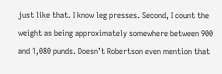just like that. I know leg presses. Second, I count the weight as being approximately somewhere between 900 and 1,080 punds. Doesn’t Robertson even mention that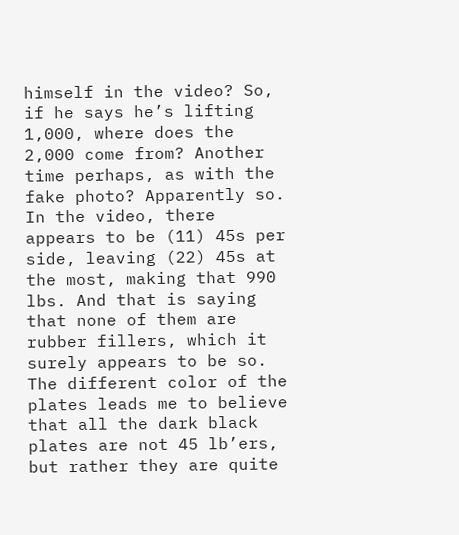himself in the video? So, if he says he’s lifting 1,000, where does the 2,000 come from? Another time perhaps, as with the fake photo? Apparently so. In the video, there appears to be (11) 45s per side, leaving (22) 45s at the most, making that 990 lbs. And that is saying that none of them are rubber fillers, which it surely appears to be so. The different color of the plates leads me to believe that all the dark black plates are not 45 lb’ers, but rather they are quite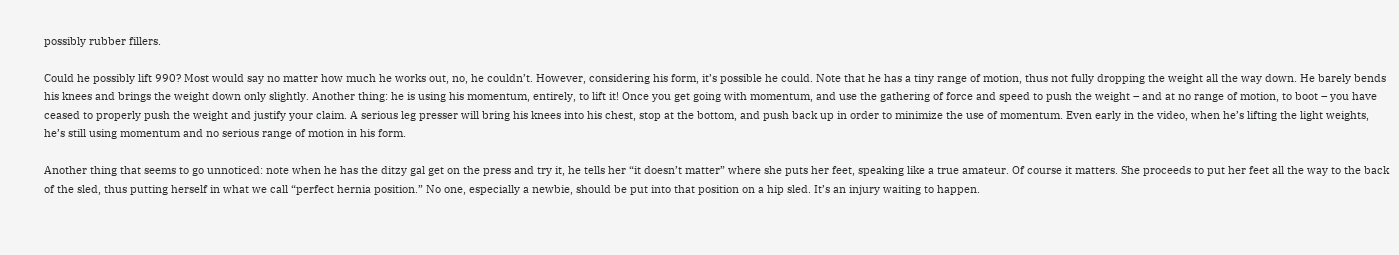possibly rubber fillers.

Could he possibly lift 990? Most would say no matter how much he works out, no, he couldn’t. However, considering his form, it’s possible he could. Note that he has a tiny range of motion, thus not fully dropping the weight all the way down. He barely bends his knees and brings the weight down only slightly. Another thing: he is using his momentum, entirely, to lift it! Once you get going with momentum, and use the gathering of force and speed to push the weight – and at no range of motion, to boot – you have ceased to properly push the weight and justify your claim. A serious leg presser will bring his knees into his chest, stop at the bottom, and push back up in order to minimize the use of momentum. Even early in the video, when he’s lifting the light weights, he’s still using momentum and no serious range of motion in his form.

Another thing that seems to go unnoticed: note when he has the ditzy gal get on the press and try it, he tells her “it doesn’t matter” where she puts her feet, speaking like a true amateur. Of course it matters. She proceeds to put her feet all the way to the back of the sled, thus putting herself in what we call “perfect hernia position.” No one, especially a newbie, should be put into that position on a hip sled. It’s an injury waiting to happen.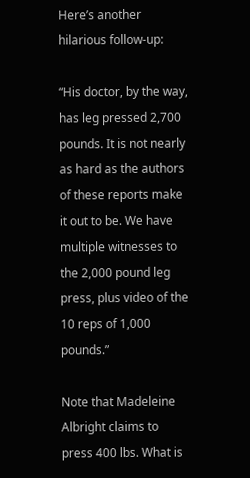Here’s another hilarious follow-up:

“His doctor, by the way, has leg pressed 2,700 pounds. It is not nearly as hard as the authors of these reports make it out to be. We have multiple witnesses to the 2,000 pound leg press, plus video of the 10 reps of 1,000 pounds.”

Note that Madeleine Albright claims to press 400 lbs. What is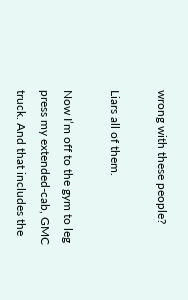wrong with these people?

Liars all of them.

Now I’m off to the gym to leg press my extended-cab, GMC truck. And that includes the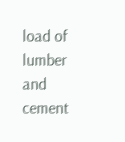load of lumber and cement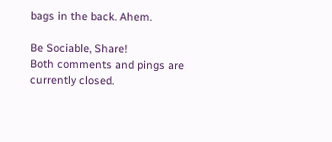bags in the back. Ahem.

Be Sociable, Share!
Both comments and pings are currently closed.